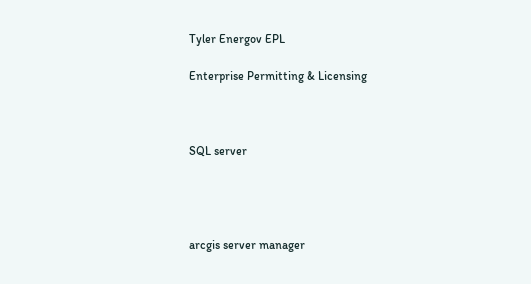Tyler Energov EPL

Enterprise Permitting & Licensing



SQL server




arcgis server manager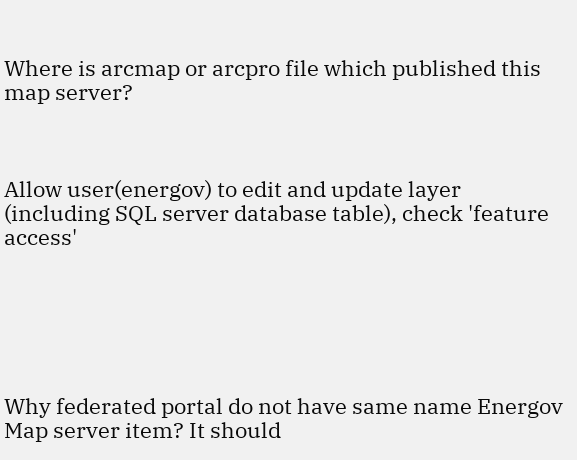Where is arcmap or arcpro file which published this map server?



Allow user(energov) to edit and update layer (including SQL server database table), check 'feature access'






Why federated portal do not have same name Energov Map server item? It should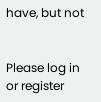have, but not


Please log in or register